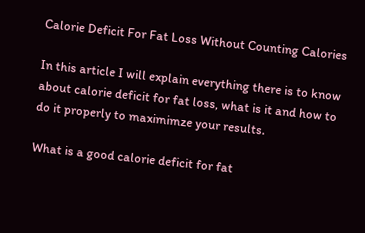Calorie Deficit For Fat Loss Without Counting Calories

In this article I will explain everything there is to know about calorie deficit for fat loss, what is it and how to do it properly to maximimze your results.

What is a good calorie deficit for fat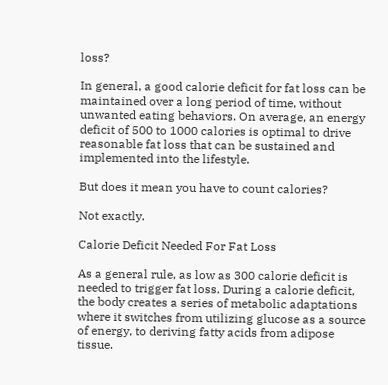loss?

In general, a good calorie deficit for fat loss can be maintained over a long period of time, without unwanted eating behaviors. On average, an energy deficit of 500 to 1000 calories is optimal to drive reasonable fat loss that can be sustained and implemented into the lifestyle.

But does it mean you have to count calories?

Not exactly.

Calorie Deficit Needed For Fat Loss

As a general rule, as low as 300 calorie deficit is needed to trigger fat loss. During a calorie deficit, the body creates a series of metabolic adaptations where it switches from utilizing glucose as a source of energy, to deriving fatty acids from adipose tissue.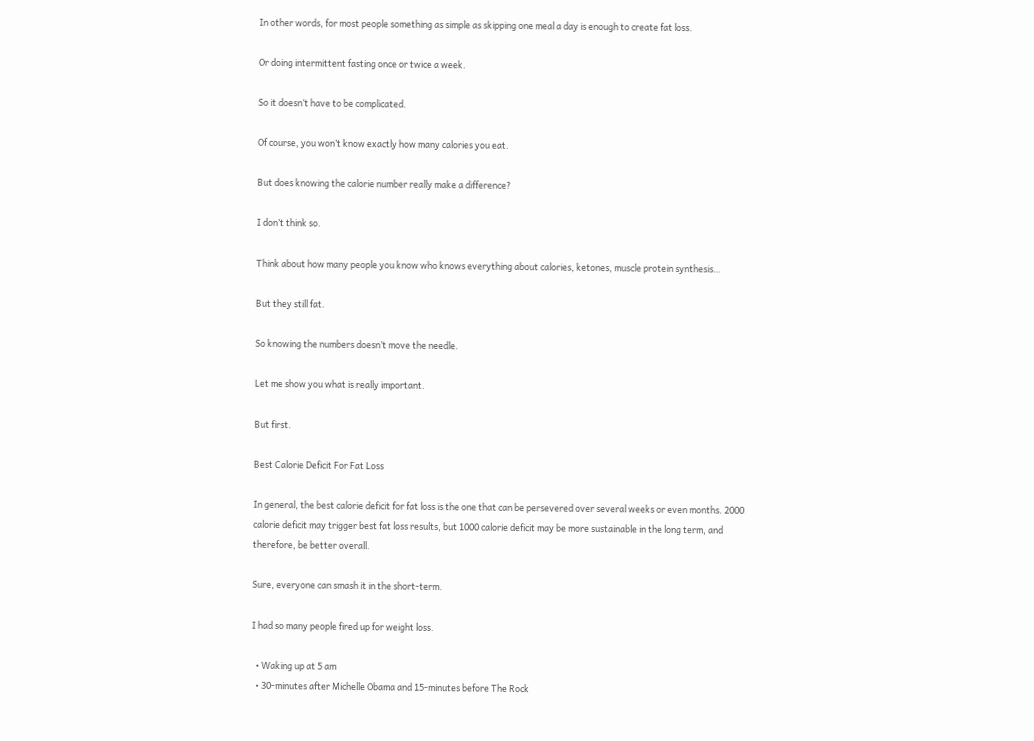In other words, for most people something as simple as skipping one meal a day is enough to create fat loss.

Or doing intermittent fasting once or twice a week.

So it doesn’t have to be complicated.

Of course, you won’t know exactly how many calories you eat.

But does knowing the calorie number really make a difference?

I don’t think so.

Think about how many people you know who knows everything about calories, ketones, muscle protein synthesis…

But they still fat.

So knowing the numbers doesn’t move the needle.

Let me show you what is really important.

But first.

Best Calorie Deficit For Fat Loss

In general, the best calorie deficit for fat loss is the one that can be persevered over several weeks or even months. 2000 calorie deficit may trigger best fat loss results, but 1000 calorie deficit may be more sustainable in the long term, and therefore, be better overall.

Sure, everyone can smash it in the short-term.

I had so many people fired up for weight loss.

  • Waking up at 5 am
  • 30-minutes after Michelle Obama and 15-minutes before The Rock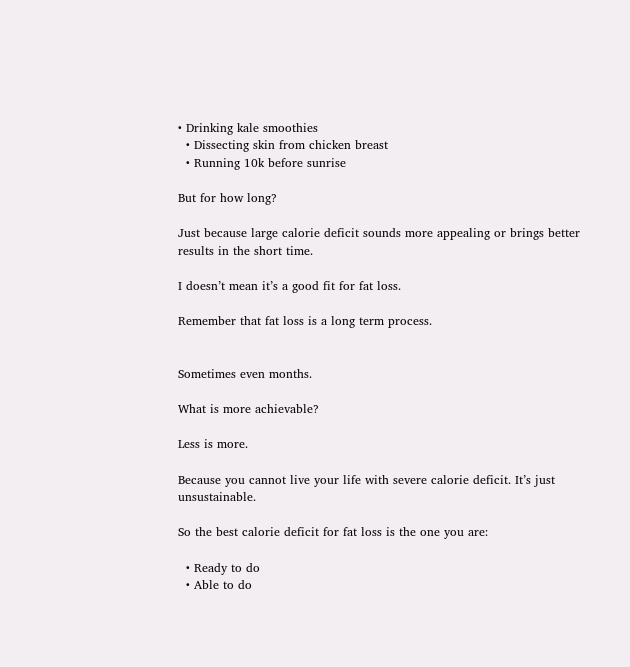• Drinking kale smoothies
  • Dissecting skin from chicken breast
  • Running 10k before sunrise

But for how long?

Just because large calorie deficit sounds more appealing or brings better results in the short time.

I doesn’t mean it’s a good fit for fat loss.

Remember that fat loss is a long term process.


Sometimes even months.

What is more achievable?

Less is more.

Because you cannot live your life with severe calorie deficit. It’s just unsustainable.

So the best calorie deficit for fat loss is the one you are:

  • Ready to do
  • Able to do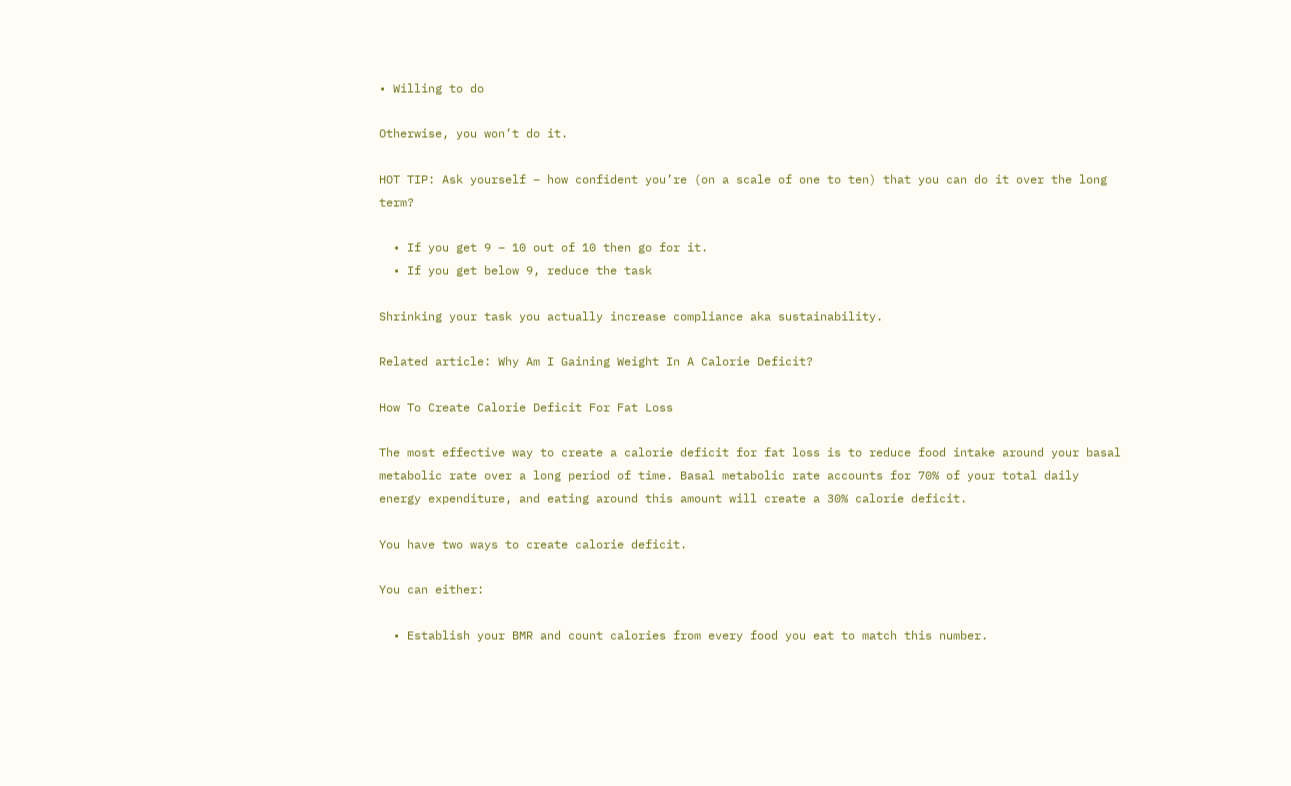• Willing to do

Otherwise, you won’t do it.

HOT TIP: Ask yourself – how confident you’re (on a scale of one to ten) that you can do it over the long term?

  • If you get 9 – 10 out of 10 then go for it.
  • If you get below 9, reduce the task

Shrinking your task you actually increase compliance aka sustainability.

Related article: Why Am I Gaining Weight In A Calorie Deficit?

How To Create Calorie Deficit For Fat Loss

The most effective way to create a calorie deficit for fat loss is to reduce food intake around your basal metabolic rate over a long period of time. Basal metabolic rate accounts for 70% of your total daily energy expenditure, and eating around this amount will create a 30% calorie deficit.

You have two ways to create calorie deficit.

You can either:

  • Establish your BMR and count calories from every food you eat to match this number.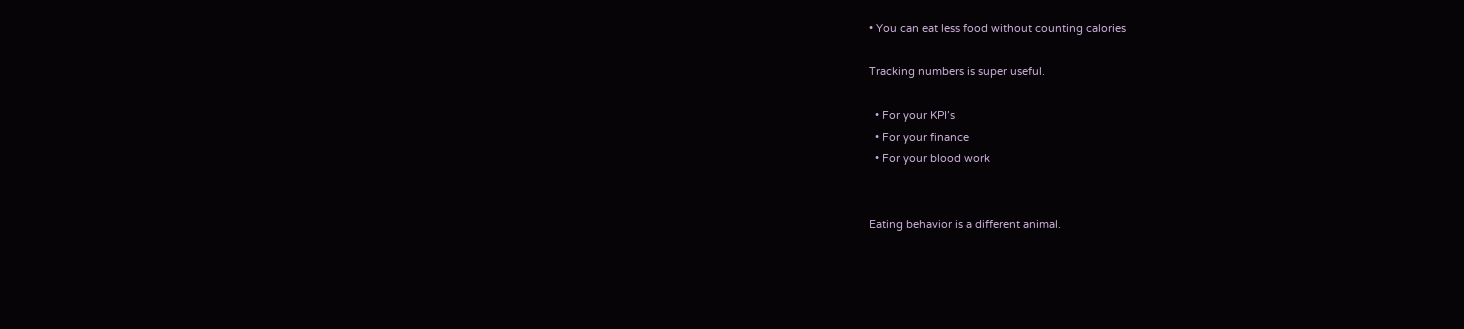• You can eat less food without counting calories

Tracking numbers is super useful.

  • For your KPI’s
  • For your finance
  • For your blood work


Eating behavior is a different animal.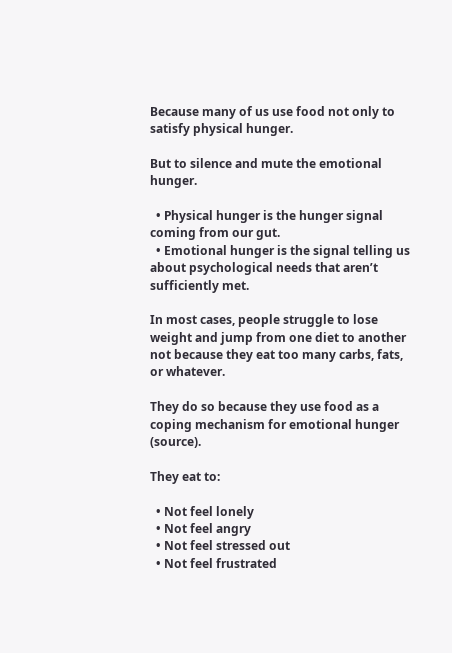Because many of us use food not only to satisfy physical hunger.

But to silence and mute the emotional hunger.

  • Physical hunger is the hunger signal coming from our gut.
  • Emotional hunger is the signal telling us about psychological needs that aren’t sufficiently met.

In most cases, people struggle to lose weight and jump from one diet to another not because they eat too many carbs, fats, or whatever.

They do so because they use food as a coping mechanism for emotional hunger (source).

They eat to:

  • Not feel lonely
  • Not feel angry
  • Not feel stressed out
  • Not feel frustrated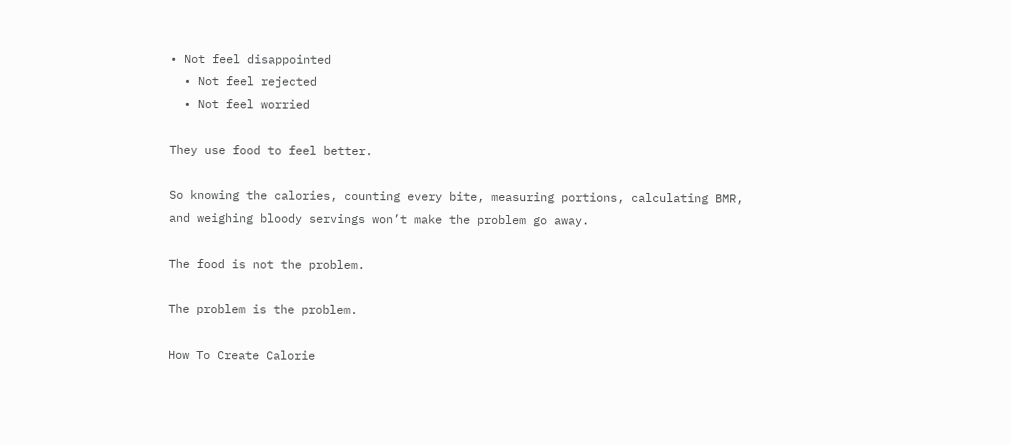• Not feel disappointed
  • Not feel rejected
  • Not feel worried

They use food to feel better.

So knowing the calories, counting every bite, measuring portions, calculating BMR, and weighing bloody servings won’t make the problem go away.

The food is not the problem.

The problem is the problem.

How To Create Calorie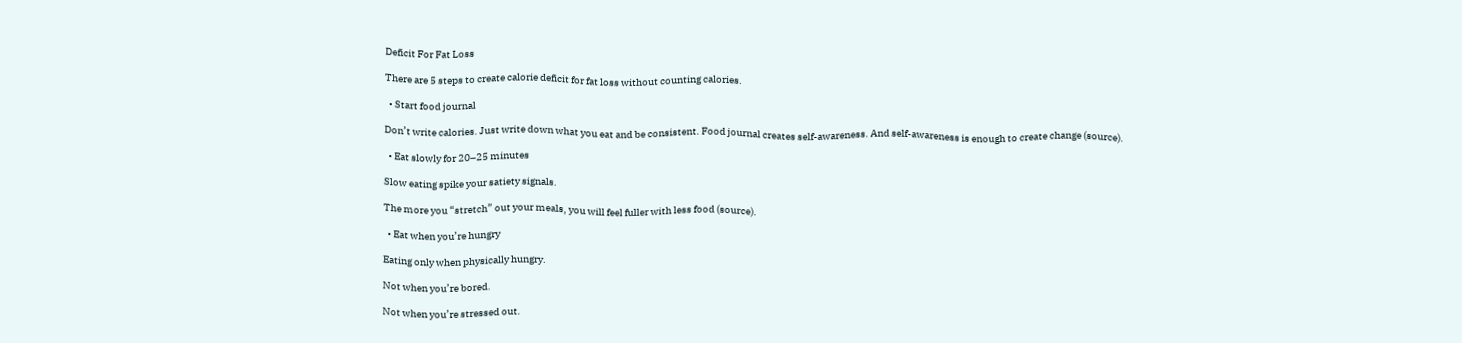Deficit For Fat Loss

There are 5 steps to create calorie deficit for fat loss without counting calories.

  • Start food journal

Don’t write calories. Just write down what you eat and be consistent. Food journal creates self-awareness. And self-awareness is enough to create change (source).

  • Eat slowly for 20–25 minutes

Slow eating spike your satiety signals.

The more you “stretch” out your meals, you will feel fuller with less food (source).

  • Eat when you’re hungry

Eating only when physically hungry.

Not when you’re bored.

Not when you’re stressed out.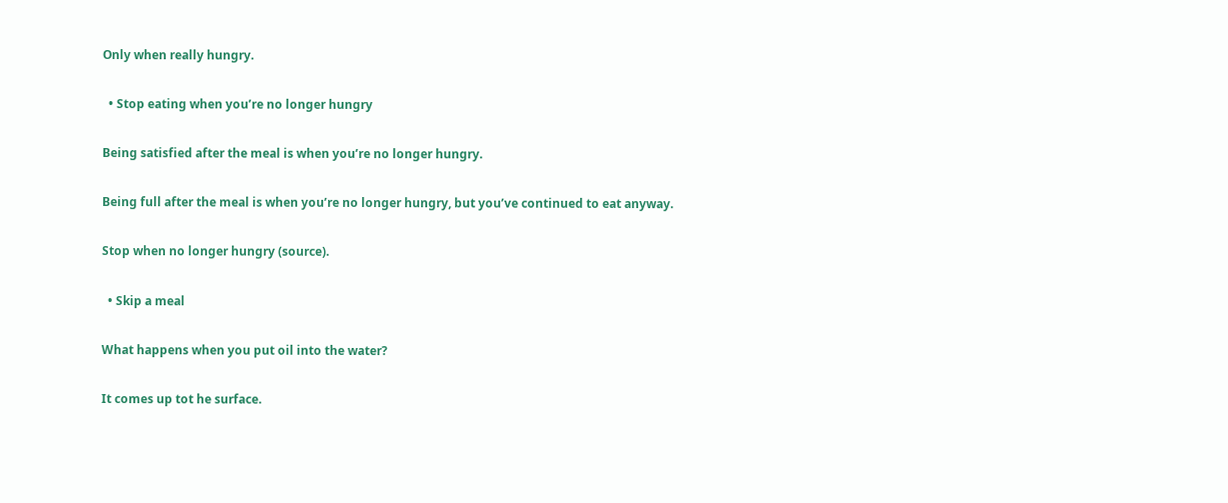Only when really hungry.

  • Stop eating when you’re no longer hungry

Being satisfied after the meal is when you’re no longer hungry.

Being full after the meal is when you’re no longer hungry, but you’ve continued to eat anyway.

Stop when no longer hungry (source).

  • Skip a meal

What happens when you put oil into the water?

It comes up tot he surface.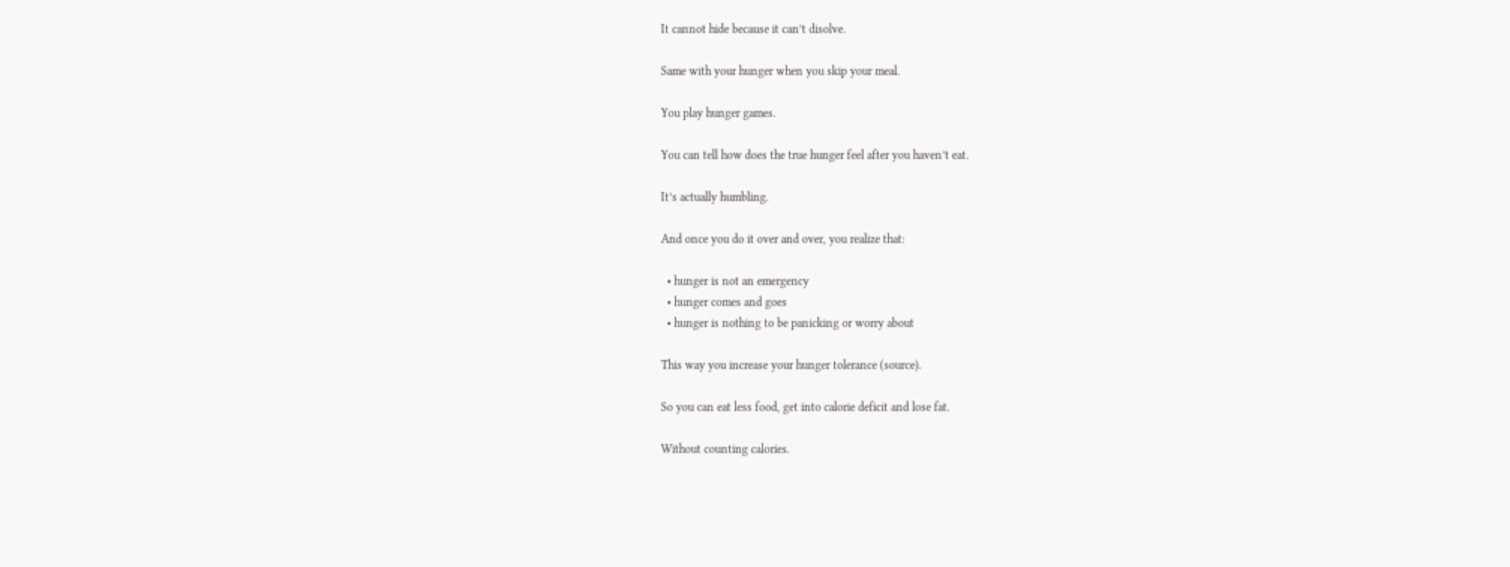It cannot hide because it can’t disolve.

Same with your hunger when you skip your meal.

You play hunger games.

You can tell how does the true hunger feel after you haven’t eat.

It’s actually humbling.

And once you do it over and over, you realize that:

  • hunger is not an emergency
  • hunger comes and goes
  • hunger is nothing to be panicking or worry about

This way you increase your hunger tolerance (source).

So you can eat less food, get into calorie deficit and lose fat.

Without counting calories.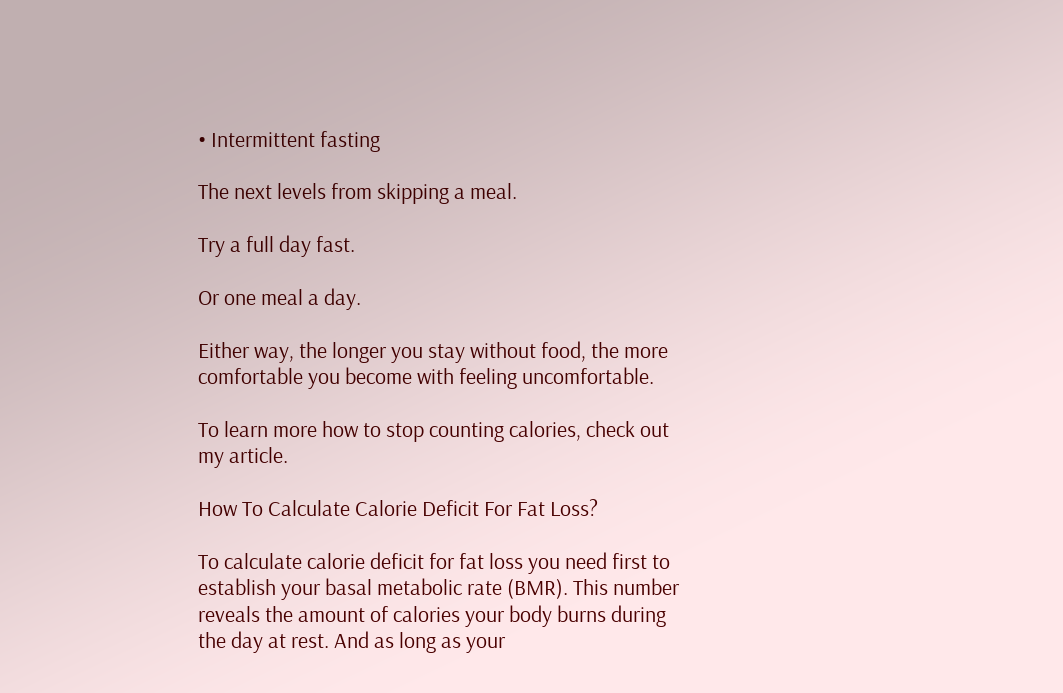• Intermittent fasting

The next levels from skipping a meal.

Try a full day fast.

Or one meal a day.

Either way, the longer you stay without food, the more comfortable you become with feeling uncomfortable.

To learn more how to stop counting calories, check out my article.

How To Calculate Calorie Deficit For Fat Loss?

To calculate calorie deficit for fat loss you need first to establish your basal metabolic rate (BMR). This number reveals the amount of calories your body burns during the day at rest. And as long as your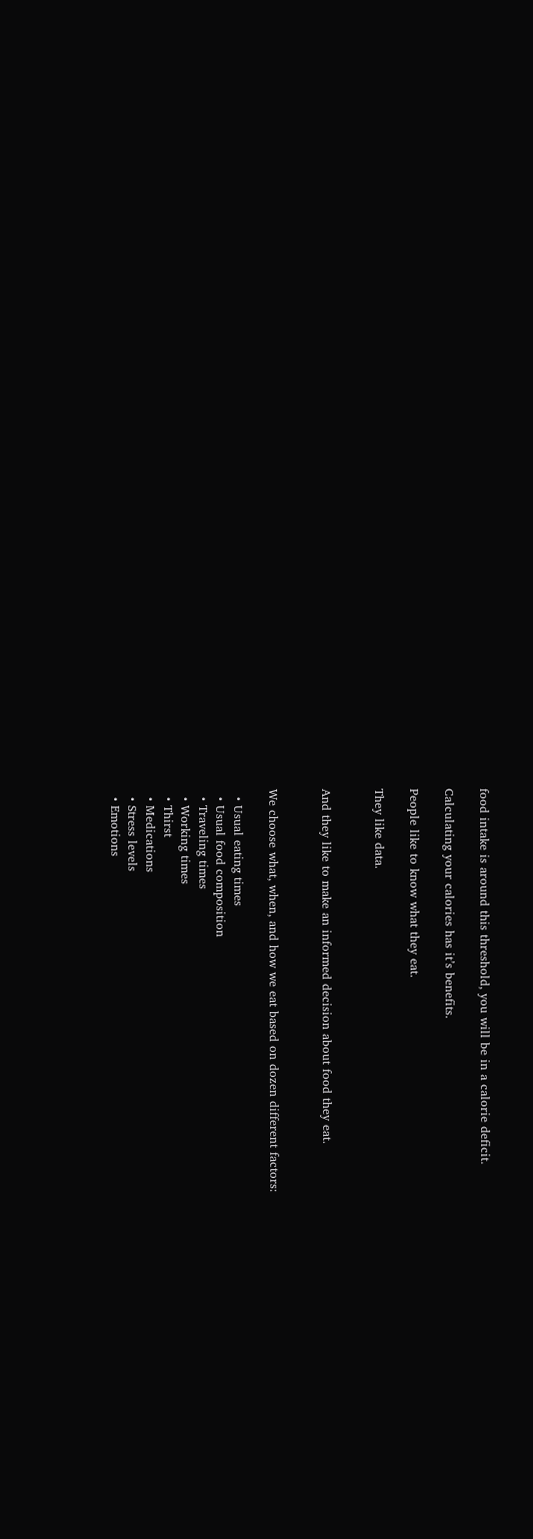food intake is around this threshold, you will be in a calorie deficit.

Calculating your calories has it’s benefits.

People like to know what they eat.

They like data.


And they like to make an informed decision about food they eat.


We choose what, when, and how we eat based on dozen different factors:

  • Usual eating times
  • Usual food composition
  • Traveling times
  • Working times
  • Thirst
  • Medications
  • Stress levels
  • Emotions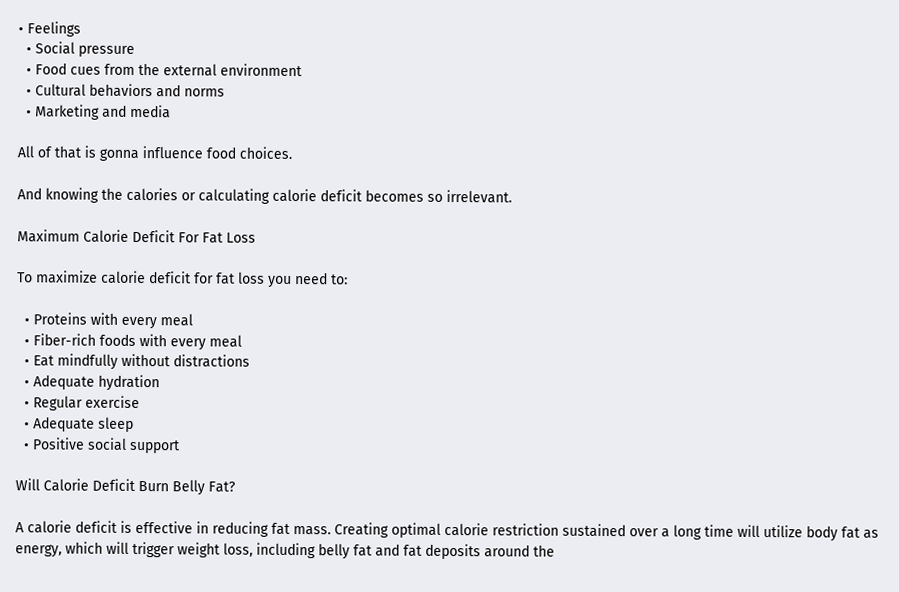• Feelings
  • Social pressure
  • Food cues from the external environment
  • Cultural behaviors and norms
  • Marketing and media

All of that is gonna influence food choices.

And knowing the calories or calculating calorie deficit becomes so irrelevant.

Maximum Calorie Deficit For Fat Loss

To maximize calorie deficit for fat loss you need to:

  • Proteins with every meal
  • Fiber-rich foods with every meal
  • Eat mindfully without distractions
  • Adequate hydration
  • Regular exercise
  • Adequate sleep
  • Positive social support

Will Calorie Deficit Burn Belly Fat?

A calorie deficit is effective in reducing fat mass. Creating optimal calorie restriction sustained over a long time will utilize body fat as energy, which will trigger weight loss, including belly fat and fat deposits around the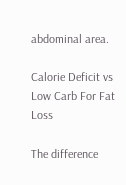abdominal area.

Calorie Deficit vs Low Carb For Fat Loss

The difference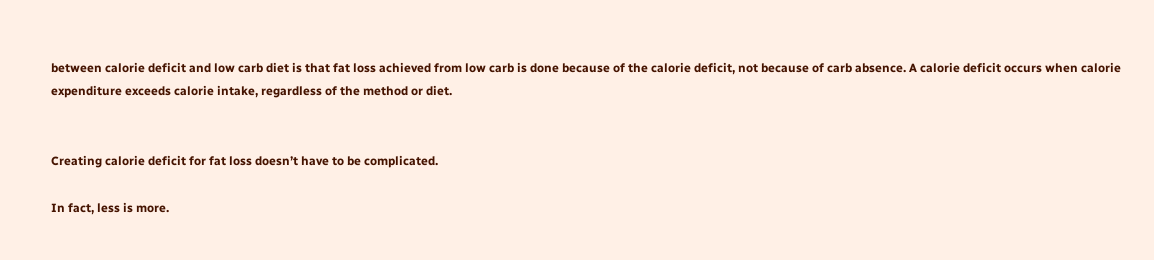between calorie deficit and low carb diet is that fat loss achieved from low carb is done because of the calorie deficit, not because of carb absence. A calorie deficit occurs when calorie expenditure exceeds calorie intake, regardless of the method or diet.


Creating calorie deficit for fat loss doesn’t have to be complicated.

In fact, less is more.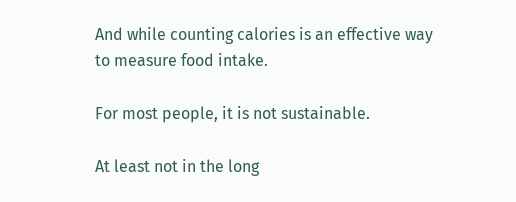And while counting calories is an effective way to measure food intake.

For most people, it is not sustainable.

At least not in the long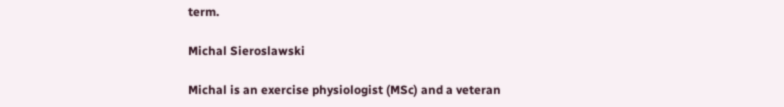term.

Michal Sieroslawski

Michal is an exercise physiologist (MSc) and a veteran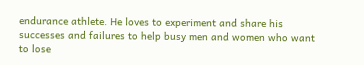endurance athlete. He loves to experiment and share his successes and failures to help busy men and women who want to lose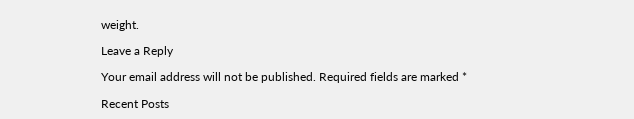weight.

Leave a Reply

Your email address will not be published. Required fields are marked *

Recent Posts